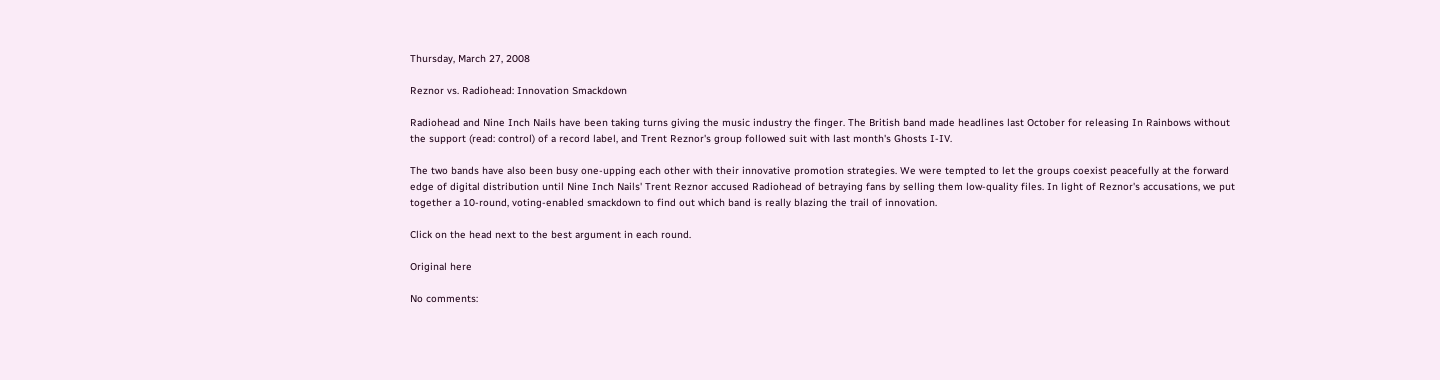Thursday, March 27, 2008

Reznor vs. Radiohead: Innovation Smackdown

Radiohead and Nine Inch Nails have been taking turns giving the music industry the finger. The British band made headlines last October for releasing In Rainbows without the support (read: control) of a record label, and Trent Reznor's group followed suit with last month's Ghosts I-IV.

The two bands have also been busy one-upping each other with their innovative promotion strategies. We were tempted to let the groups coexist peacefully at the forward edge of digital distribution until Nine Inch Nails' Trent Reznor accused Radiohead of betraying fans by selling them low-quality files. In light of Reznor's accusations, we put together a 10-round, voting-enabled smackdown to find out which band is really blazing the trail of innovation.

Click on the head next to the best argument in each round.

Original here

No comments: